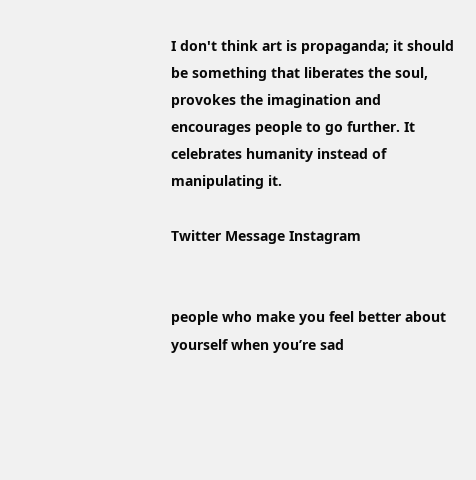I don't think art is propaganda; it should be something that liberates the soul, provokes the imagination and encourages people to go further. It celebrates humanity instead of manipulating it.

Twitter Message Instagram


people who make you feel better about yourself when you’re sad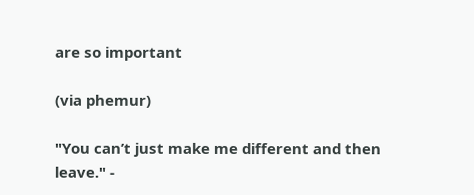are so important

(via phemur)

"You can’t just make me different and then leave." -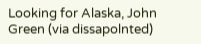Looking for Alaska, John Green (via dissapolnted)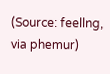(Source: feellng, via phemur)